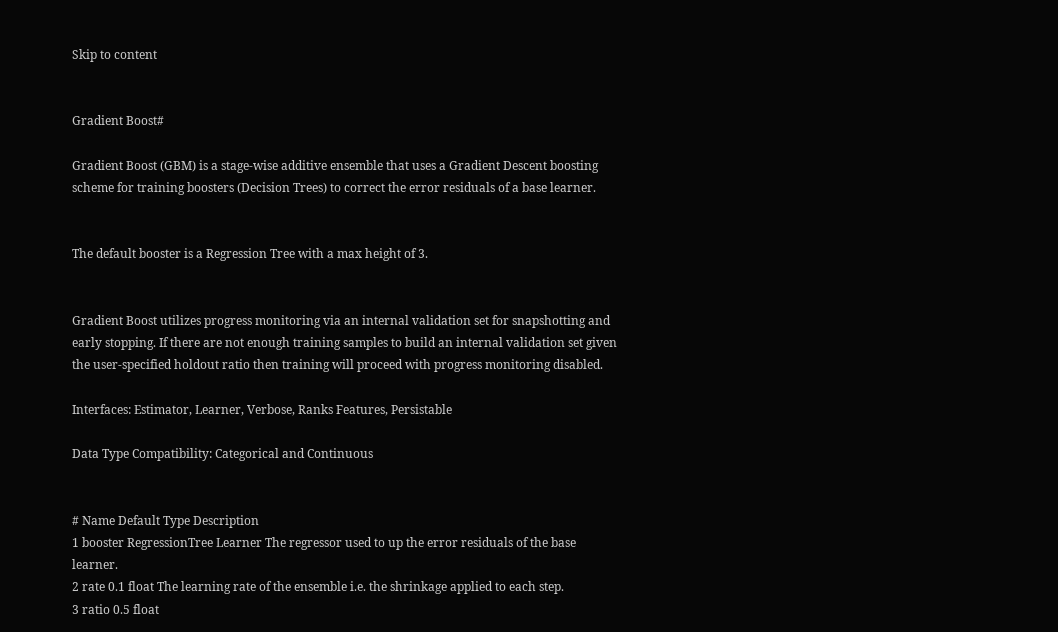Skip to content


Gradient Boost#

Gradient Boost (GBM) is a stage-wise additive ensemble that uses a Gradient Descent boosting scheme for training boosters (Decision Trees) to correct the error residuals of a base learner.


The default booster is a Regression Tree with a max height of 3.


Gradient Boost utilizes progress monitoring via an internal validation set for snapshotting and early stopping. If there are not enough training samples to build an internal validation set given the user-specified holdout ratio then training will proceed with progress monitoring disabled.

Interfaces: Estimator, Learner, Verbose, Ranks Features, Persistable

Data Type Compatibility: Categorical and Continuous


# Name Default Type Description
1 booster RegressionTree Learner The regressor used to up the error residuals of the base learner.
2 rate 0.1 float The learning rate of the ensemble i.e. the shrinkage applied to each step.
3 ratio 0.5 float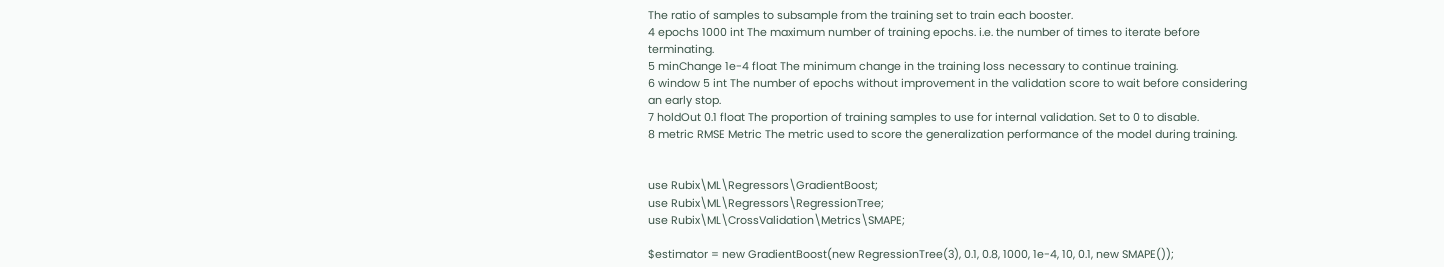The ratio of samples to subsample from the training set to train each booster.
4 epochs 1000 int The maximum number of training epochs. i.e. the number of times to iterate before terminating.
5 minChange 1e-4 float The minimum change in the training loss necessary to continue training.
6 window 5 int The number of epochs without improvement in the validation score to wait before considering an early stop.
7 holdOut 0.1 float The proportion of training samples to use for internal validation. Set to 0 to disable.
8 metric RMSE Metric The metric used to score the generalization performance of the model during training.


use Rubix\ML\Regressors\GradientBoost;
use Rubix\ML\Regressors\RegressionTree;
use Rubix\ML\CrossValidation\Metrics\SMAPE;

$estimator = new GradientBoost(new RegressionTree(3), 0.1, 0.8, 1000, 1e-4, 10, 0.1, new SMAPE());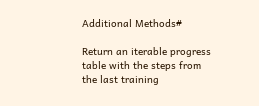Additional Methods#

Return an iterable progress table with the steps from the last training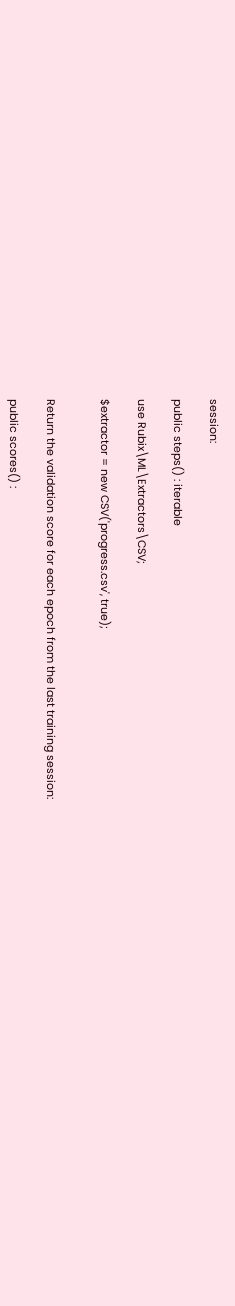session:

public steps() : iterable

use Rubix\ML\Extractors\CSV;

$extractor = new CSV('progress.csv', true);


Return the validation score for each epoch from the last training session:

public scores() :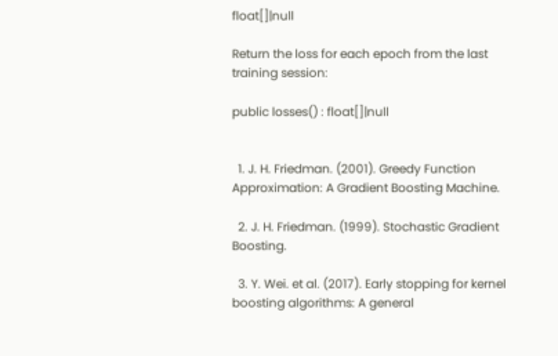float[]|null

Return the loss for each epoch from the last training session:

public losses() : float[]|null


  1. J. H. Friedman. (2001). Greedy Function Approximation: A Gradient Boosting Machine.

  2. J. H. Friedman. (1999). Stochastic Gradient Boosting.

  3. Y. Wei. et al. (2017). Early stopping for kernel boosting algorithms: A general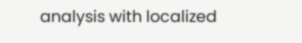analysis with localized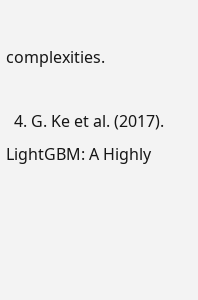complexities.

  4. G. Ke et al. (2017). LightGBM: A Highly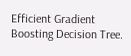Efficient Gradient Boosting Decision Tree.